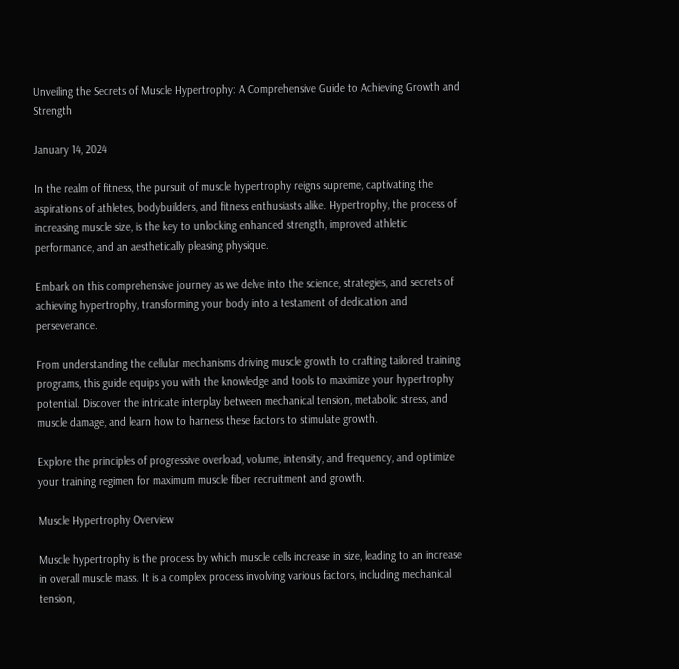Unveiling the Secrets of Muscle Hypertrophy: A Comprehensive Guide to Achieving Growth and Strength

January 14, 2024

In the realm of fitness, the pursuit of muscle hypertrophy reigns supreme, captivating the aspirations of athletes, bodybuilders, and fitness enthusiasts alike. Hypertrophy, the process of increasing muscle size, is the key to unlocking enhanced strength, improved athletic performance, and an aesthetically pleasing physique.

Embark on this comprehensive journey as we delve into the science, strategies, and secrets of achieving hypertrophy, transforming your body into a testament of dedication and perseverance.

From understanding the cellular mechanisms driving muscle growth to crafting tailored training programs, this guide equips you with the knowledge and tools to maximize your hypertrophy potential. Discover the intricate interplay between mechanical tension, metabolic stress, and muscle damage, and learn how to harness these factors to stimulate growth.

Explore the principles of progressive overload, volume, intensity, and frequency, and optimize your training regimen for maximum muscle fiber recruitment and growth.

Muscle Hypertrophy Overview

Muscle hypertrophy is the process by which muscle cells increase in size, leading to an increase in overall muscle mass. It is a complex process involving various factors, including mechanical tension,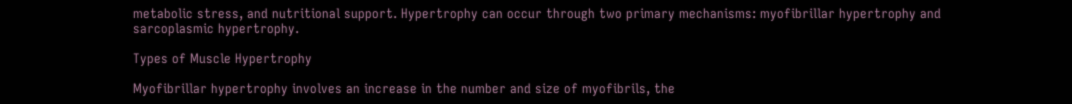metabolic stress, and nutritional support. Hypertrophy can occur through two primary mechanisms: myofibrillar hypertrophy and sarcoplasmic hypertrophy.

Types of Muscle Hypertrophy

Myofibrillar hypertrophy involves an increase in the number and size of myofibrils, the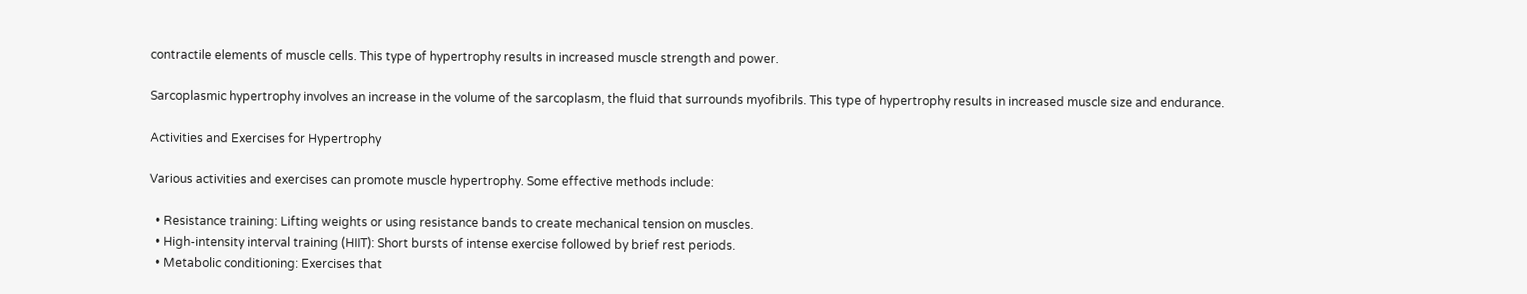contractile elements of muscle cells. This type of hypertrophy results in increased muscle strength and power.

Sarcoplasmic hypertrophy involves an increase in the volume of the sarcoplasm, the fluid that surrounds myofibrils. This type of hypertrophy results in increased muscle size and endurance.

Activities and Exercises for Hypertrophy

Various activities and exercises can promote muscle hypertrophy. Some effective methods include:

  • Resistance training: Lifting weights or using resistance bands to create mechanical tension on muscles.
  • High-intensity interval training (HIIT): Short bursts of intense exercise followed by brief rest periods.
  • Metabolic conditioning: Exercises that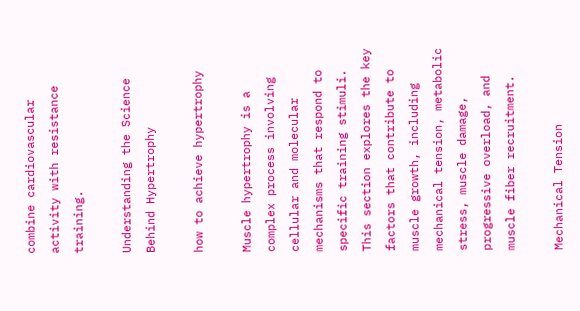combine cardiovascular activity with resistance training.

Understanding the Science Behind Hypertrophy

how to achieve hypertrophy

Muscle hypertrophy is a complex process involving cellular and molecular mechanisms that respond to specific training stimuli. This section explores the key factors that contribute to muscle growth, including mechanical tension, metabolic stress, muscle damage, progressive overload, and muscle fiber recruitment.

Mechanical Tension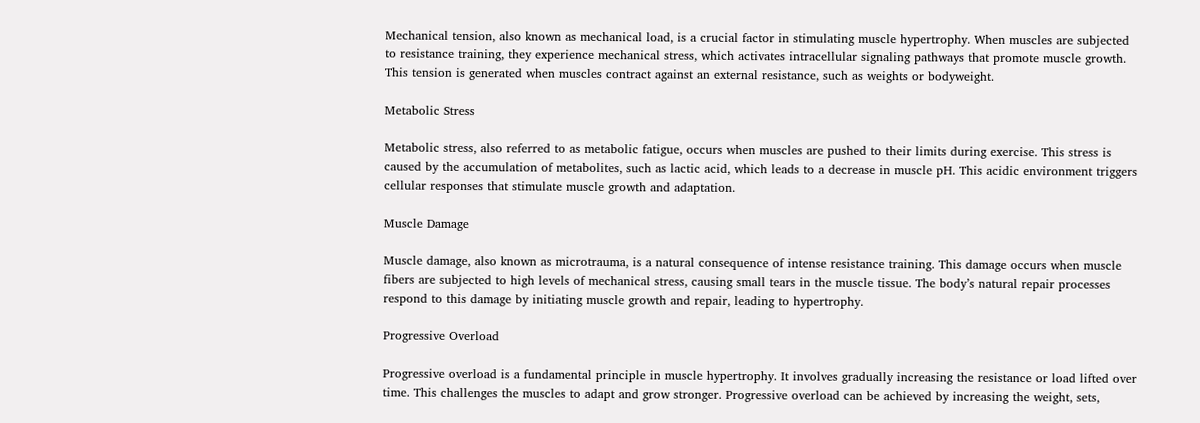Mechanical tension, also known as mechanical load, is a crucial factor in stimulating muscle hypertrophy. When muscles are subjected to resistance training, they experience mechanical stress, which activates intracellular signaling pathways that promote muscle growth. This tension is generated when muscles contract against an external resistance, such as weights or bodyweight.

Metabolic Stress

Metabolic stress, also referred to as metabolic fatigue, occurs when muscles are pushed to their limits during exercise. This stress is caused by the accumulation of metabolites, such as lactic acid, which leads to a decrease in muscle pH. This acidic environment triggers cellular responses that stimulate muscle growth and adaptation.

Muscle Damage

Muscle damage, also known as microtrauma, is a natural consequence of intense resistance training. This damage occurs when muscle fibers are subjected to high levels of mechanical stress, causing small tears in the muscle tissue. The body’s natural repair processes respond to this damage by initiating muscle growth and repair, leading to hypertrophy.

Progressive Overload

Progressive overload is a fundamental principle in muscle hypertrophy. It involves gradually increasing the resistance or load lifted over time. This challenges the muscles to adapt and grow stronger. Progressive overload can be achieved by increasing the weight, sets,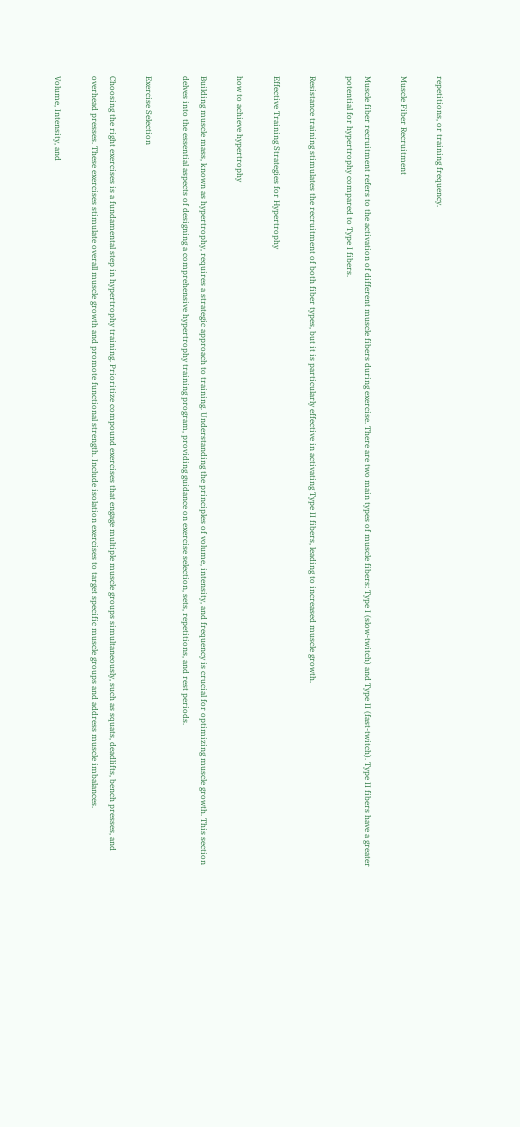repetitions, or training frequency.

Muscle Fiber Recruitment

Muscle fiber recruitment refers to the activation of different muscle fibers during exercise. There are two main types of muscle fibers: Type I (slow-twitch) and Type II (fast-twitch). Type II fibers have a greater potential for hypertrophy compared to Type I fibers.

Resistance training stimulates the recruitment of both fiber types, but it is particularly effective in activating Type II fibers, leading to increased muscle growth.

Effective Training Strategies for Hypertrophy

how to achieve hypertrophy

Building muscle mass, known as hypertrophy, requires a strategic approach to training. Understanding the principles of volume, intensity, and frequency is crucial for optimizing muscle growth. This section delves into the essential aspects of designing a comprehensive hypertrophy training program, providing guidance on exercise selection, sets, repetitions, and rest periods.

Exercise Selection

Choosing the right exercises is a fundamental step in hypertrophy training. Prioritize compound exercises that engage multiple muscle groups simultaneously, such as squats, deadlifts, bench presses, and overhead presses. These exercises stimulate overall muscle growth and promote functional strength. Include isolation exercises to target specific muscle groups and address muscle imbalances.

Volume, Intensity, and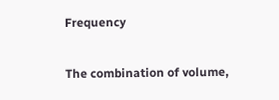Frequency

The combination of volume,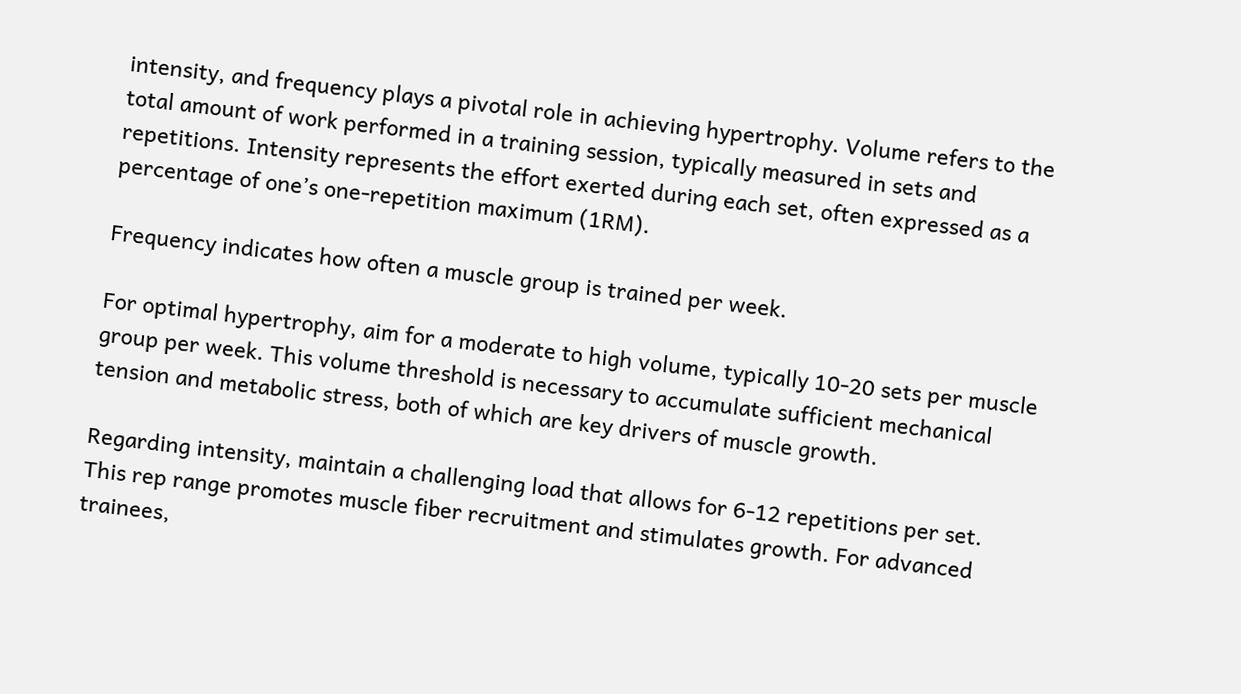intensity, and frequency plays a pivotal role in achieving hypertrophy. Volume refers to the total amount of work performed in a training session, typically measured in sets and repetitions. Intensity represents the effort exerted during each set, often expressed as a percentage of one’s one-repetition maximum (1RM).

Frequency indicates how often a muscle group is trained per week.

For optimal hypertrophy, aim for a moderate to high volume, typically 10-20 sets per muscle group per week. This volume threshold is necessary to accumulate sufficient mechanical tension and metabolic stress, both of which are key drivers of muscle growth.

Regarding intensity, maintain a challenging load that allows for 6-12 repetitions per set. This rep range promotes muscle fiber recruitment and stimulates growth. For advanced trainees,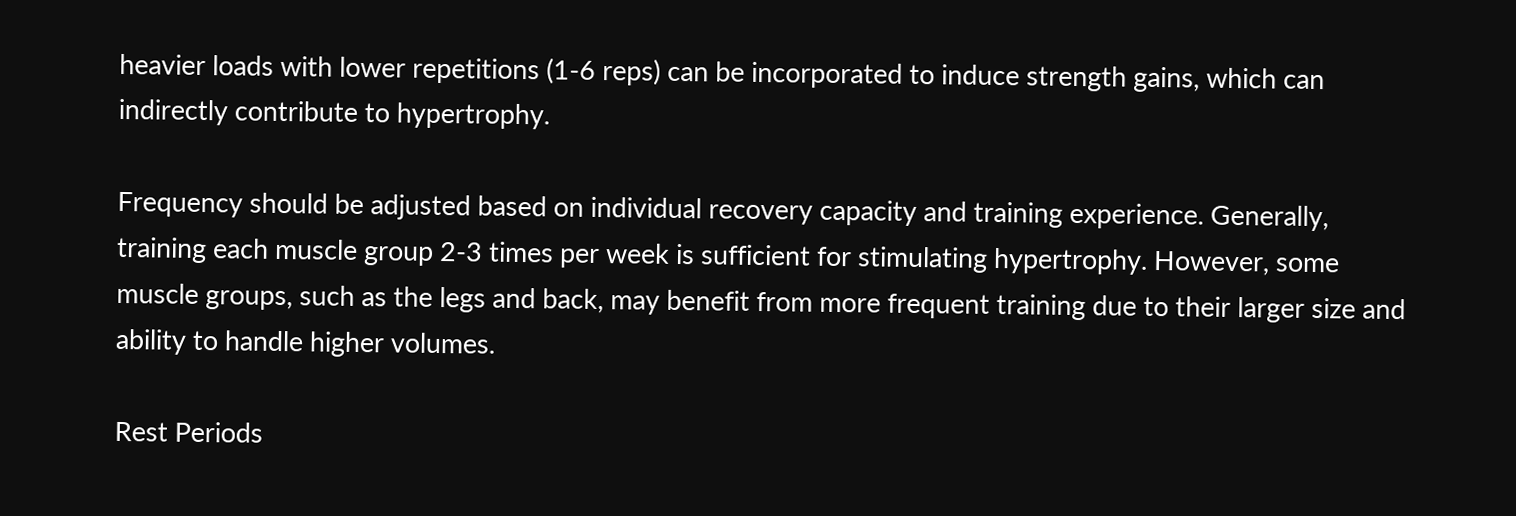heavier loads with lower repetitions (1-6 reps) can be incorporated to induce strength gains, which can indirectly contribute to hypertrophy.

Frequency should be adjusted based on individual recovery capacity and training experience. Generally, training each muscle group 2-3 times per week is sufficient for stimulating hypertrophy. However, some muscle groups, such as the legs and back, may benefit from more frequent training due to their larger size and ability to handle higher volumes.

Rest Periods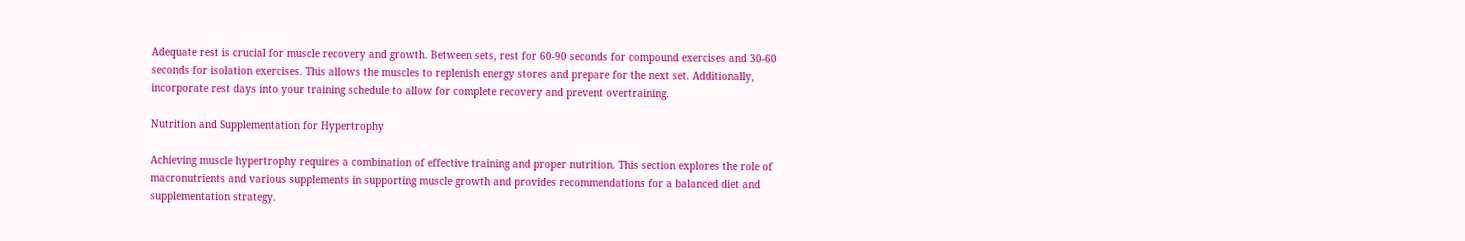Adequate rest is crucial for muscle recovery and growth. Between sets, rest for 60-90 seconds for compound exercises and 30-60 seconds for isolation exercises. This allows the muscles to replenish energy stores and prepare for the next set. Additionally, incorporate rest days into your training schedule to allow for complete recovery and prevent overtraining.

Nutrition and Supplementation for Hypertrophy

Achieving muscle hypertrophy requires a combination of effective training and proper nutrition. This section explores the role of macronutrients and various supplements in supporting muscle growth and provides recommendations for a balanced diet and supplementation strategy.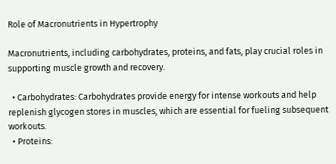Role of Macronutrients in Hypertrophy

Macronutrients, including carbohydrates, proteins, and fats, play crucial roles in supporting muscle growth and recovery.

  • Carbohydrates: Carbohydrates provide energy for intense workouts and help replenish glycogen stores in muscles, which are essential for fueling subsequent workouts.
  • Proteins: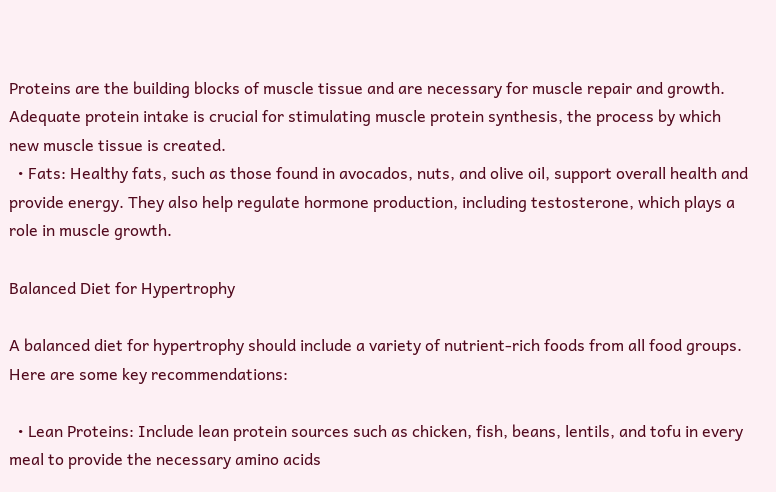Proteins are the building blocks of muscle tissue and are necessary for muscle repair and growth. Adequate protein intake is crucial for stimulating muscle protein synthesis, the process by which new muscle tissue is created.
  • Fats: Healthy fats, such as those found in avocados, nuts, and olive oil, support overall health and provide energy. They also help regulate hormone production, including testosterone, which plays a role in muscle growth.

Balanced Diet for Hypertrophy

A balanced diet for hypertrophy should include a variety of nutrient-rich foods from all food groups. Here are some key recommendations:

  • Lean Proteins: Include lean protein sources such as chicken, fish, beans, lentils, and tofu in every meal to provide the necessary amino acids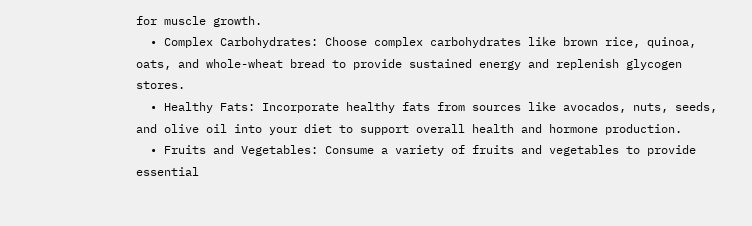for muscle growth.
  • Complex Carbohydrates: Choose complex carbohydrates like brown rice, quinoa, oats, and whole-wheat bread to provide sustained energy and replenish glycogen stores.
  • Healthy Fats: Incorporate healthy fats from sources like avocados, nuts, seeds, and olive oil into your diet to support overall health and hormone production.
  • Fruits and Vegetables: Consume a variety of fruits and vegetables to provide essential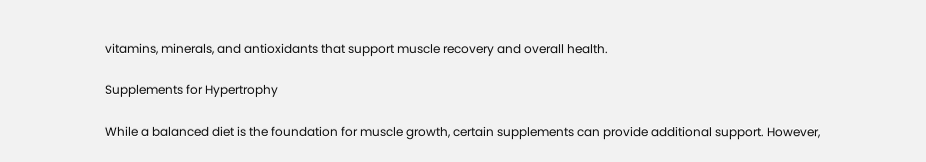vitamins, minerals, and antioxidants that support muscle recovery and overall health.

Supplements for Hypertrophy

While a balanced diet is the foundation for muscle growth, certain supplements can provide additional support. However,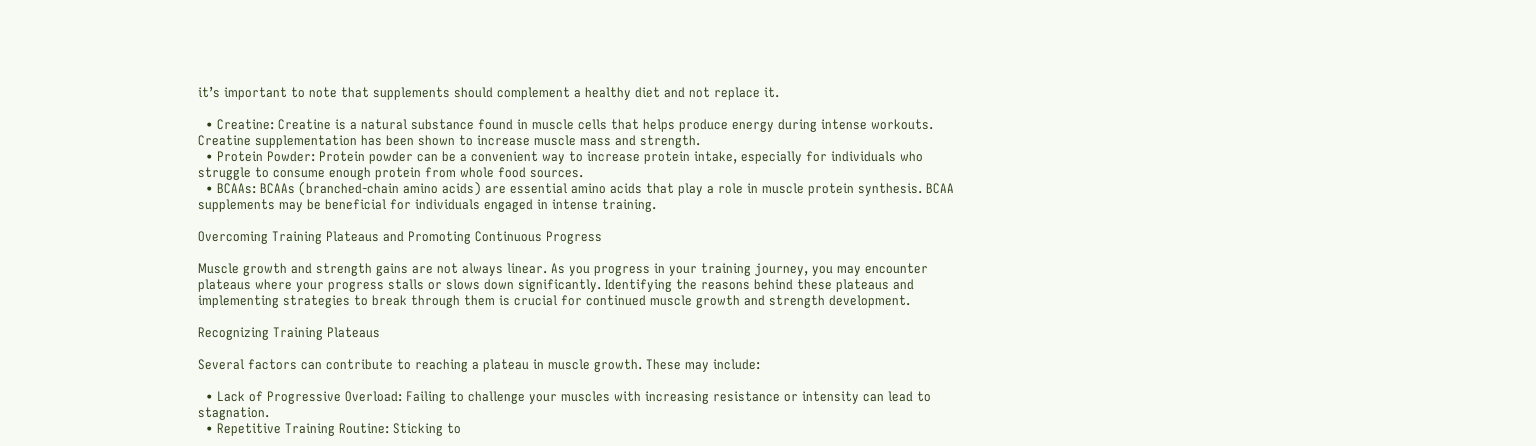it’s important to note that supplements should complement a healthy diet and not replace it.

  • Creatine: Creatine is a natural substance found in muscle cells that helps produce energy during intense workouts. Creatine supplementation has been shown to increase muscle mass and strength.
  • Protein Powder: Protein powder can be a convenient way to increase protein intake, especially for individuals who struggle to consume enough protein from whole food sources.
  • BCAAs: BCAAs (branched-chain amino acids) are essential amino acids that play a role in muscle protein synthesis. BCAA supplements may be beneficial for individuals engaged in intense training.

Overcoming Training Plateaus and Promoting Continuous Progress

Muscle growth and strength gains are not always linear. As you progress in your training journey, you may encounter plateaus where your progress stalls or slows down significantly. Identifying the reasons behind these plateaus and implementing strategies to break through them is crucial for continued muscle growth and strength development.

Recognizing Training Plateaus

Several factors can contribute to reaching a plateau in muscle growth. These may include:

  • Lack of Progressive Overload: Failing to challenge your muscles with increasing resistance or intensity can lead to stagnation.
  • Repetitive Training Routine: Sticking to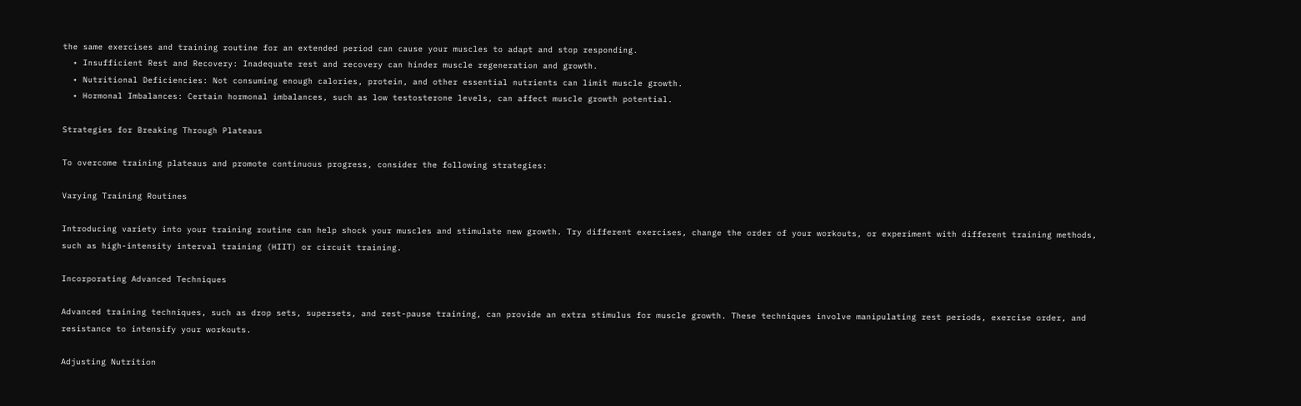the same exercises and training routine for an extended period can cause your muscles to adapt and stop responding.
  • Insufficient Rest and Recovery: Inadequate rest and recovery can hinder muscle regeneration and growth.
  • Nutritional Deficiencies: Not consuming enough calories, protein, and other essential nutrients can limit muscle growth.
  • Hormonal Imbalances: Certain hormonal imbalances, such as low testosterone levels, can affect muscle growth potential.

Strategies for Breaking Through Plateaus

To overcome training plateaus and promote continuous progress, consider the following strategies:

Varying Training Routines

Introducing variety into your training routine can help shock your muscles and stimulate new growth. Try different exercises, change the order of your workouts, or experiment with different training methods, such as high-intensity interval training (HIIT) or circuit training.

Incorporating Advanced Techniques

Advanced training techniques, such as drop sets, supersets, and rest-pause training, can provide an extra stimulus for muscle growth. These techniques involve manipulating rest periods, exercise order, and resistance to intensify your workouts.

Adjusting Nutrition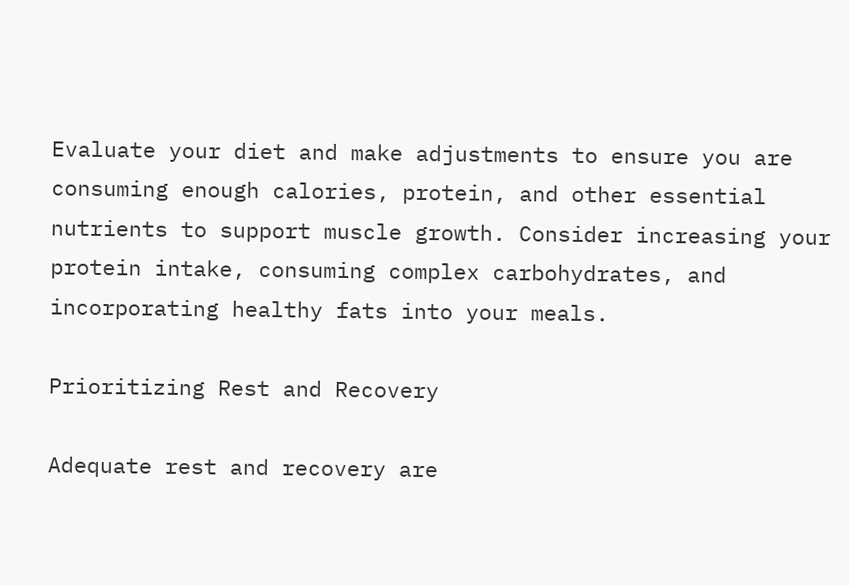Evaluate your diet and make adjustments to ensure you are consuming enough calories, protein, and other essential nutrients to support muscle growth. Consider increasing your protein intake, consuming complex carbohydrates, and incorporating healthy fats into your meals.

Prioritizing Rest and Recovery

Adequate rest and recovery are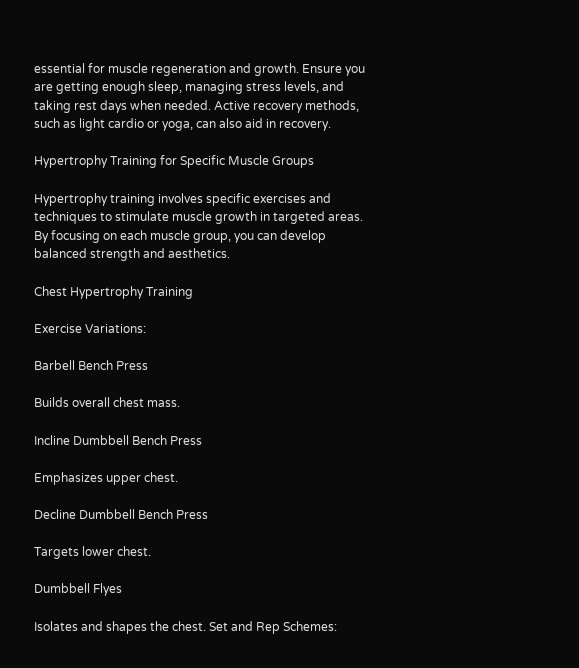essential for muscle regeneration and growth. Ensure you are getting enough sleep, managing stress levels, and taking rest days when needed. Active recovery methods, such as light cardio or yoga, can also aid in recovery.

Hypertrophy Training for Specific Muscle Groups

Hypertrophy training involves specific exercises and techniques to stimulate muscle growth in targeted areas. By focusing on each muscle group, you can develop balanced strength and aesthetics.

Chest Hypertrophy Training

Exercise Variations:

Barbell Bench Press

Builds overall chest mass.

Incline Dumbbell Bench Press

Emphasizes upper chest.

Decline Dumbbell Bench Press

Targets lower chest.

Dumbbell Flyes

Isolates and shapes the chest. Set and Rep Schemes: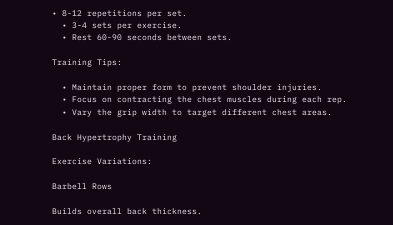• 8-12 repetitions per set.
  • 3-4 sets per exercise.
  • Rest 60-90 seconds between sets.

Training Tips:

  • Maintain proper form to prevent shoulder injuries.
  • Focus on contracting the chest muscles during each rep.
  • Vary the grip width to target different chest areas.

Back Hypertrophy Training

Exercise Variations:

Barbell Rows

Builds overall back thickness.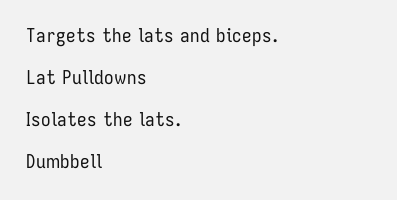Targets the lats and biceps.

Lat Pulldowns

Isolates the lats.

Dumbbell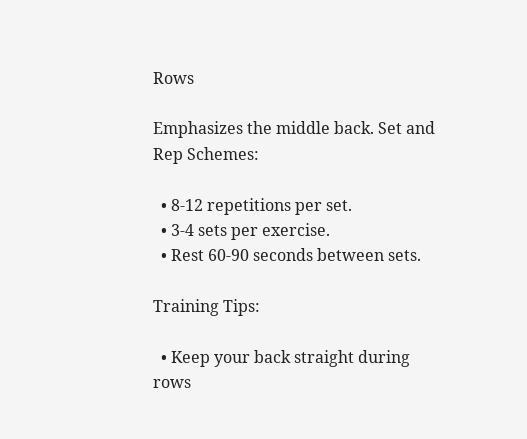Rows

Emphasizes the middle back. Set and Rep Schemes:

  • 8-12 repetitions per set.
  • 3-4 sets per exercise.
  • Rest 60-90 seconds between sets.

Training Tips:

  • Keep your back straight during rows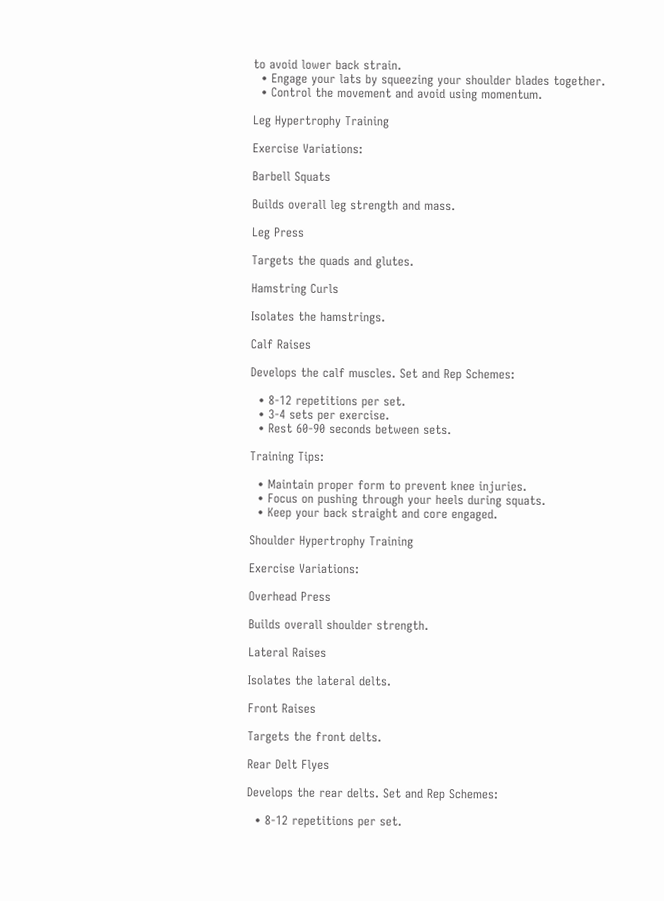to avoid lower back strain.
  • Engage your lats by squeezing your shoulder blades together.
  • Control the movement and avoid using momentum.

Leg Hypertrophy Training

Exercise Variations:

Barbell Squats

Builds overall leg strength and mass.

Leg Press

Targets the quads and glutes.

Hamstring Curls

Isolates the hamstrings.

Calf Raises

Develops the calf muscles. Set and Rep Schemes:

  • 8-12 repetitions per set.
  • 3-4 sets per exercise.
  • Rest 60-90 seconds between sets.

Training Tips:

  • Maintain proper form to prevent knee injuries.
  • Focus on pushing through your heels during squats.
  • Keep your back straight and core engaged.

Shoulder Hypertrophy Training

Exercise Variations:

Overhead Press

Builds overall shoulder strength.

Lateral Raises

Isolates the lateral delts.

Front Raises

Targets the front delts.

Rear Delt Flyes

Develops the rear delts. Set and Rep Schemes:

  • 8-12 repetitions per set.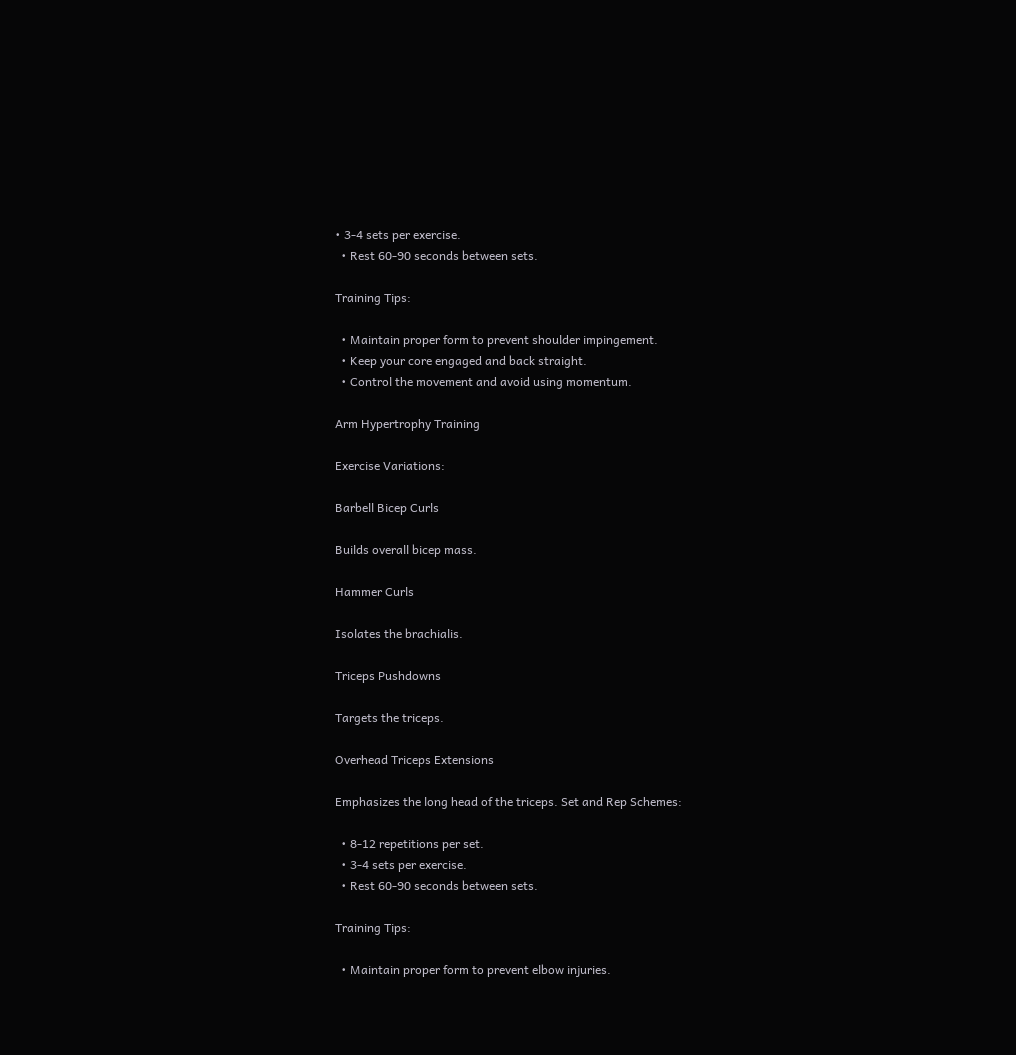• 3-4 sets per exercise.
  • Rest 60-90 seconds between sets.

Training Tips:

  • Maintain proper form to prevent shoulder impingement.
  • Keep your core engaged and back straight.
  • Control the movement and avoid using momentum.

Arm Hypertrophy Training

Exercise Variations:

Barbell Bicep Curls

Builds overall bicep mass.

Hammer Curls

Isolates the brachialis.

Triceps Pushdowns

Targets the triceps.

Overhead Triceps Extensions

Emphasizes the long head of the triceps. Set and Rep Schemes:

  • 8-12 repetitions per set.
  • 3-4 sets per exercise.
  • Rest 60-90 seconds between sets.

Training Tips:

  • Maintain proper form to prevent elbow injuries.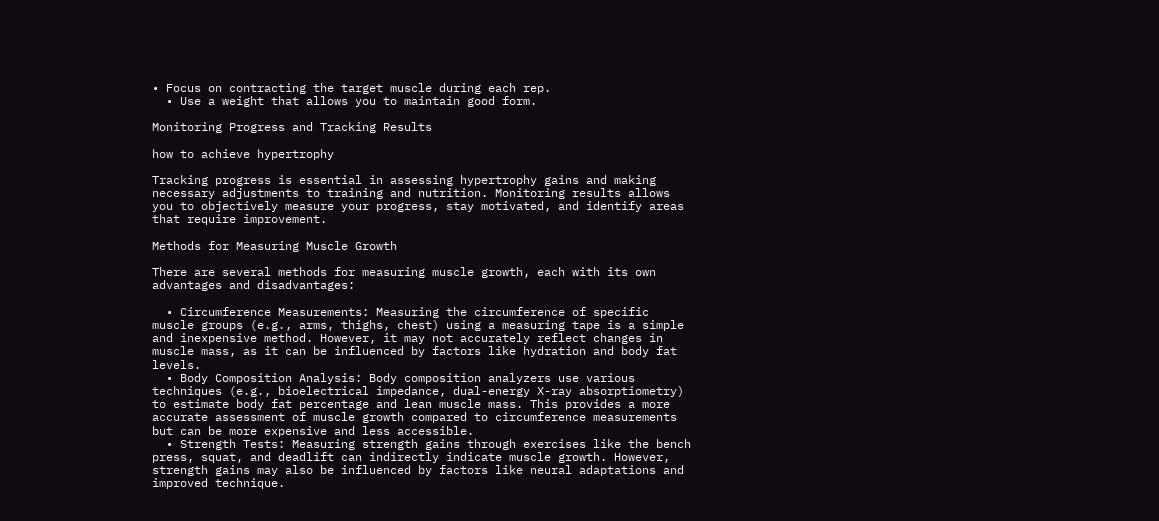• Focus on contracting the target muscle during each rep.
  • Use a weight that allows you to maintain good form.

Monitoring Progress and Tracking Results

how to achieve hypertrophy

Tracking progress is essential in assessing hypertrophy gains and making necessary adjustments to training and nutrition. Monitoring results allows you to objectively measure your progress, stay motivated, and identify areas that require improvement.

Methods for Measuring Muscle Growth

There are several methods for measuring muscle growth, each with its own advantages and disadvantages:

  • Circumference Measurements: Measuring the circumference of specific muscle groups (e.g., arms, thighs, chest) using a measuring tape is a simple and inexpensive method. However, it may not accurately reflect changes in muscle mass, as it can be influenced by factors like hydration and body fat levels.
  • Body Composition Analysis: Body composition analyzers use various techniques (e.g., bioelectrical impedance, dual-energy X-ray absorptiometry) to estimate body fat percentage and lean muscle mass. This provides a more accurate assessment of muscle growth compared to circumference measurements but can be more expensive and less accessible.
  • Strength Tests: Measuring strength gains through exercises like the bench press, squat, and deadlift can indirectly indicate muscle growth. However, strength gains may also be influenced by factors like neural adaptations and improved technique.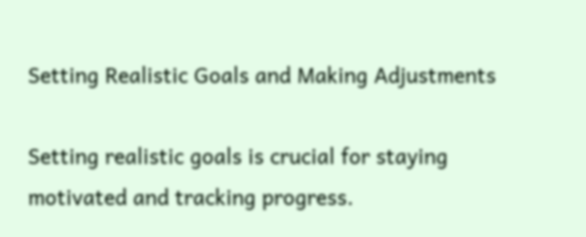Setting Realistic Goals and Making Adjustments

Setting realistic goals is crucial for staying motivated and tracking progress.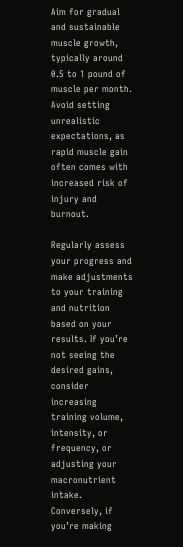Aim for gradual and sustainable muscle growth, typically around 0.5 to 1 pound of muscle per month. Avoid setting unrealistic expectations, as rapid muscle gain often comes with increased risk of injury and burnout.

Regularly assess your progress and make adjustments to your training and nutrition based on your results. If you’re not seeing the desired gains, consider increasing training volume, intensity, or frequency, or adjusting your macronutrient intake. Conversely, if you’re making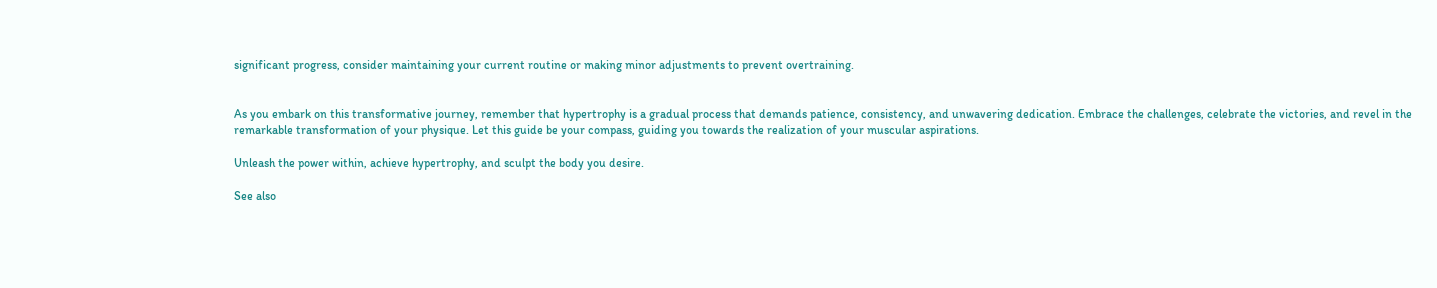significant progress, consider maintaining your current routine or making minor adjustments to prevent overtraining.


As you embark on this transformative journey, remember that hypertrophy is a gradual process that demands patience, consistency, and unwavering dedication. Embrace the challenges, celebrate the victories, and revel in the remarkable transformation of your physique. Let this guide be your compass, guiding you towards the realization of your muscular aspirations.

Unleash the power within, achieve hypertrophy, and sculpt the body you desire.

See also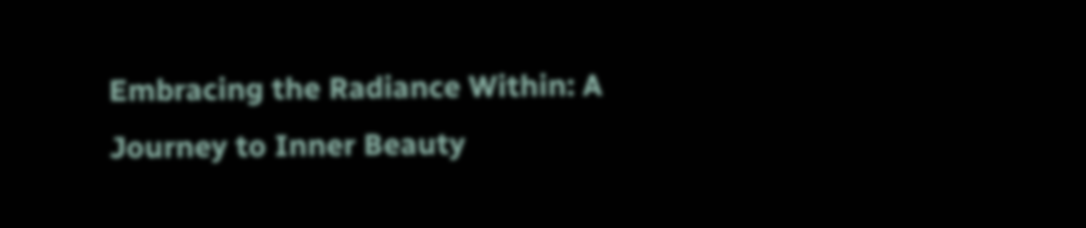Embracing the Radiance Within: A Journey to Inner Beauty